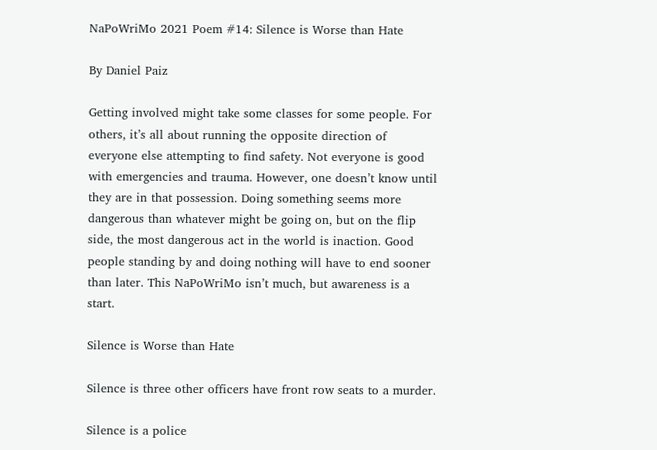NaPoWriMo 2021 Poem #14: Silence is Worse than Hate

By Daniel Paiz

Getting involved might take some classes for some people. For others, it’s all about running the opposite direction of everyone else attempting to find safety. Not everyone is good with emergencies and trauma. However, one doesn’t know until they are in that possession. Doing something seems more dangerous than whatever might be going on, but on the flip side, the most dangerous act in the world is inaction. Good people standing by and doing nothing will have to end sooner than later. This NaPoWriMo isn’t much, but awareness is a start.

Silence is Worse than Hate

Silence is three other officers have front row seats to a murder.

Silence is a police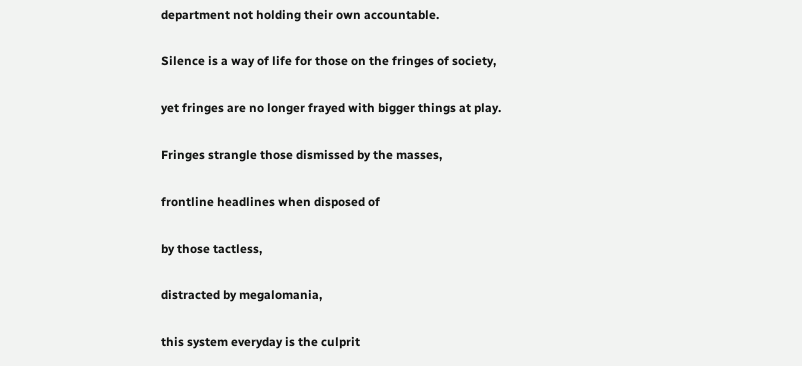department not holding their own accountable.

Silence is a way of life for those on the fringes of society,

yet fringes are no longer frayed with bigger things at play.

Fringes strangle those dismissed by the masses,

frontline headlines when disposed of

by those tactless,

distracted by megalomania,

this system everyday is the culprit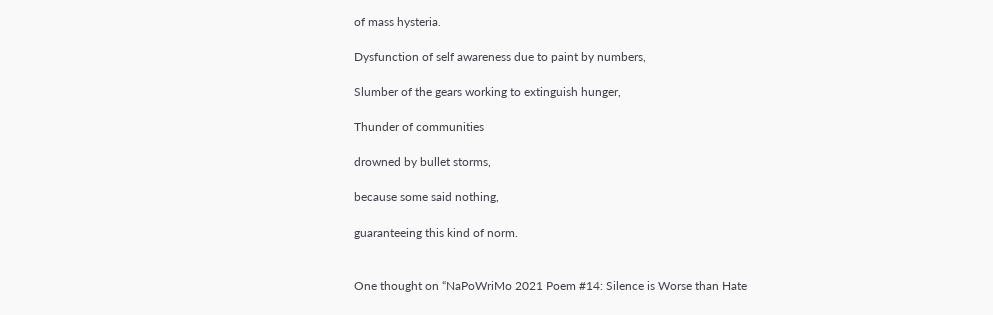of mass hysteria.

Dysfunction of self awareness due to paint by numbers,

Slumber of the gears working to extinguish hunger,

Thunder of communities

drowned by bullet storms,

because some said nothing,

guaranteeing this kind of norm.


One thought on “NaPoWriMo 2021 Poem #14: Silence is Worse than Hate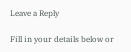Leave a Reply

Fill in your details below or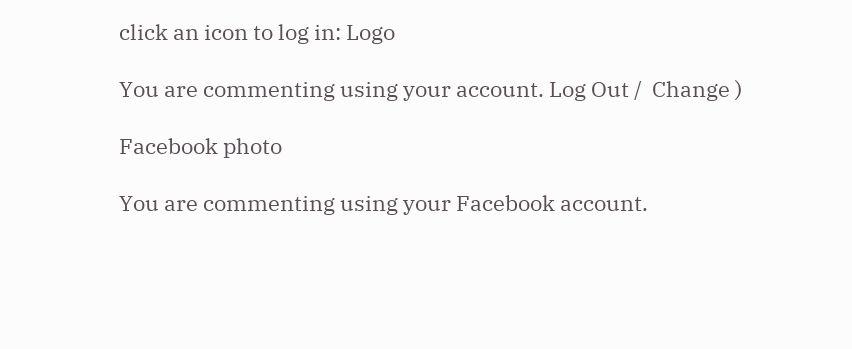click an icon to log in: Logo

You are commenting using your account. Log Out /  Change )

Facebook photo

You are commenting using your Facebook account.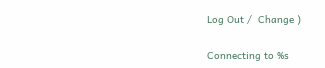Log Out /  Change )

Connecting to %s